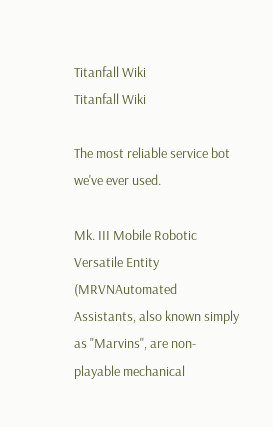Titanfall Wiki
Titanfall Wiki

The most reliable service bot we've ever used.

Mk. III Mobile Robotic Versatile Entity (MRVNAutomated Assistants, also known simply as "Marvins", are non-playable mechanical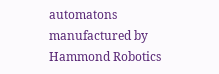automatons manufactured by Hammond Robotics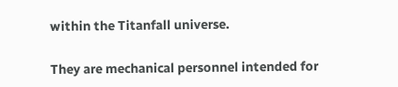within the Titanfall universe.

They are mechanical personnel intended for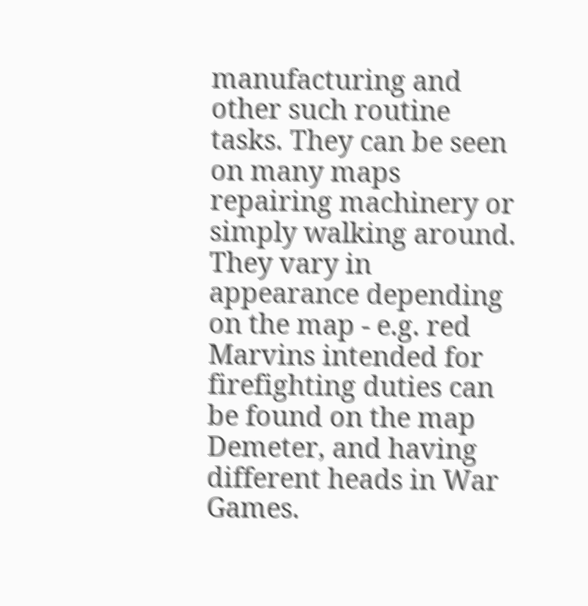manufacturing and other such routine tasks. They can be seen on many maps repairing machinery or simply walking around. They vary in appearance depending on the map - e.g. red Marvins intended for firefighting duties can be found on the map Demeter, and having different heads in War Games.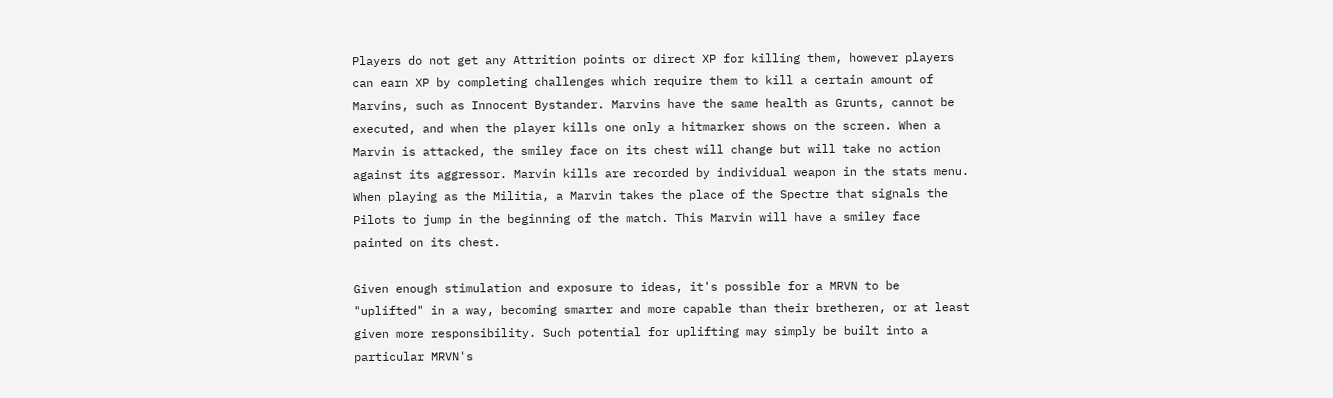Players do not get any Attrition points or direct XP for killing them, however players can earn XP by completing challenges which require them to kill a certain amount of Marvins, such as Innocent Bystander. Marvins have the same health as Grunts, cannot be executed, and when the player kills one only a hitmarker shows on the screen. When a Marvin is attacked, the smiley face on its chest will change but will take no action against its aggressor. Marvin kills are recorded by individual weapon in the stats menu. When playing as the Militia, a Marvin takes the place of the Spectre that signals the Pilots to jump in the beginning of the match. This Marvin will have a smiley face painted on its chest.

Given enough stimulation and exposure to ideas, it's possible for a MRVN to be "uplifted" in a way, becoming smarter and more capable than their bretheren, or at least given more responsibility. Such potential for uplifting may simply be built into a particular MRVN's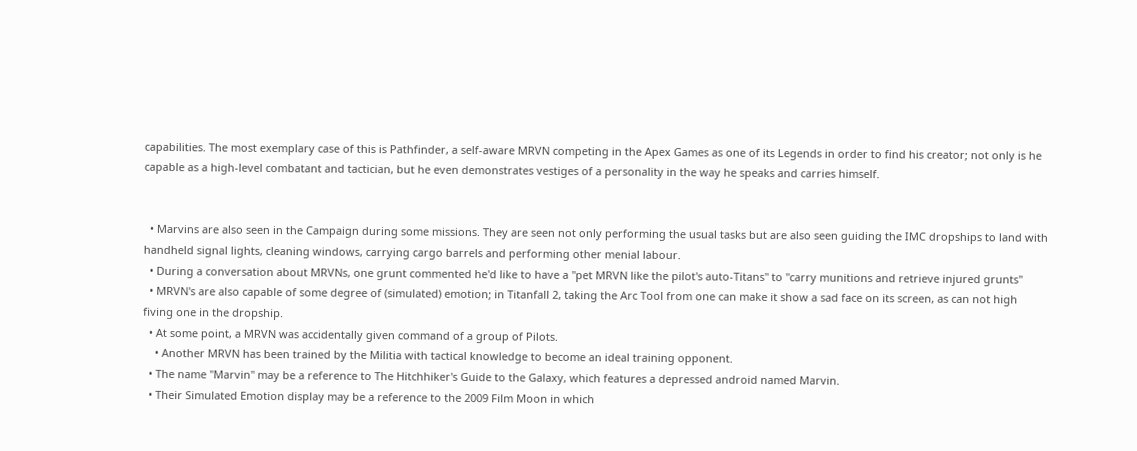capabilities. The most exemplary case of this is Pathfinder, a self-aware MRVN competing in the Apex Games as one of its Legends in order to find his creator; not only is he capable as a high-level combatant and tactician, but he even demonstrates vestiges of a personality in the way he speaks and carries himself.


  • Marvins are also seen in the Campaign during some missions. They are seen not only performing the usual tasks but are also seen guiding the IMC dropships to land with handheld signal lights, cleaning windows, carrying cargo barrels and performing other menial labour.
  • During a conversation about MRVNs, one grunt commented he'd like to have a "pet MRVN like the pilot's auto-Titans" to "carry munitions and retrieve injured grunts"
  • MRVN's are also capable of some degree of (simulated) emotion; in Titanfall 2, taking the Arc Tool from one can make it show a sad face on its screen, as can not high fiving one in the dropship.
  • At some point, a MRVN was accidentally given command of a group of Pilots.
    • Another MRVN has been trained by the Militia with tactical knowledge to become an ideal training opponent.
  • The name "Marvin" may be a reference to The Hitchhiker's Guide to the Galaxy, which features a depressed android named Marvin.
  • Their Simulated Emotion display may be a reference to the 2009 Film Moon in which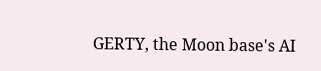GERTY, the Moon base's AI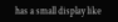has a small display like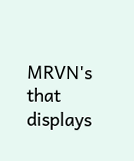MRVN's that displays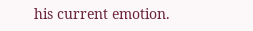his current emotion.